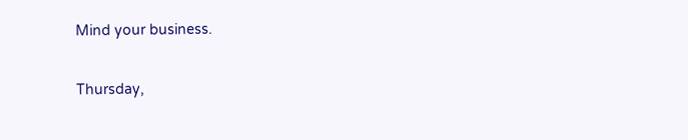Mind your business.

Thursday,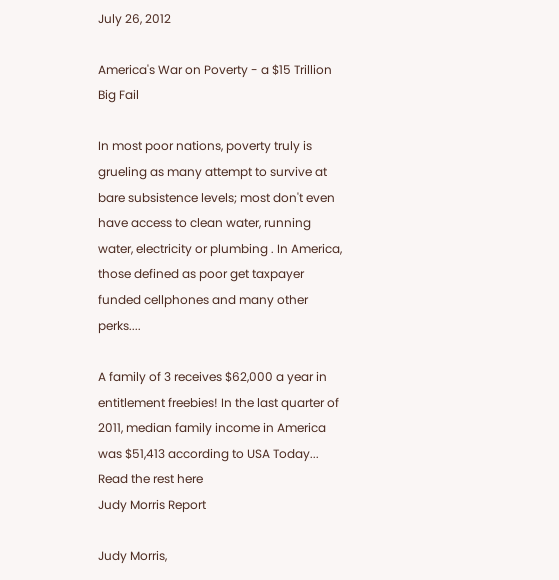July 26, 2012

America's War on Poverty - a $15 Trillion Big Fail

In most poor nations, poverty truly is grueling as many attempt to survive at bare subsistence levels; most don't even have access to clean water, running water, electricity or plumbing . In America, those defined as poor get taxpayer funded cellphones and many other perks....

A family of 3 receives $62,000 a year in entitlement freebies! In the last quarter of 2011, median family income in America was $51,413 according to USA Today...
Read the rest here
Judy Morris Report

Judy Morris,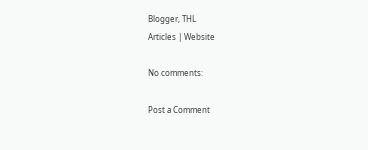Blogger, THL
Articles | Website

No comments:

Post a Comment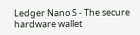Ledger Nano S - The secure hardware wallet